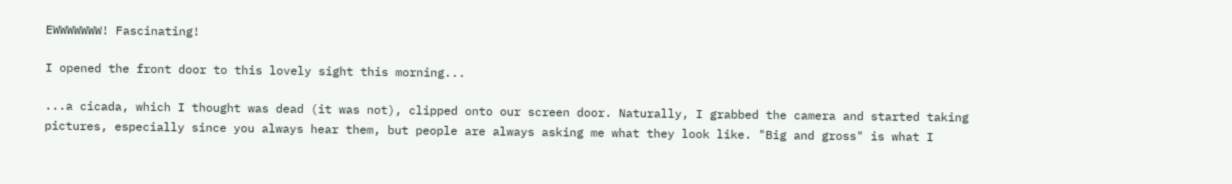EWWWWWWW! Fascinating!

I opened the front door to this lovely sight this morning...

...a cicada, which I thought was dead (it was not), clipped onto our screen door. Naturally, I grabbed the camera and started taking pictures, especially since you always hear them, but people are always asking me what they look like. "Big and gross" is what I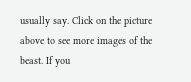usually say. Click on the picture above to see more images of the beast. If you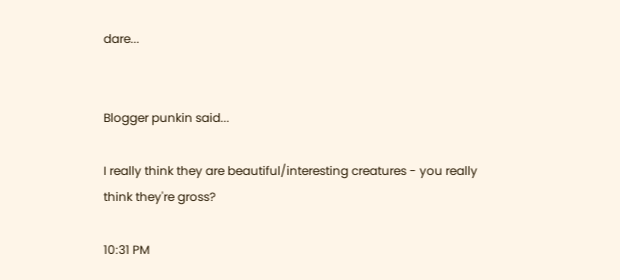dare...


Blogger punkin said...

I really think they are beautiful/interesting creatures - you really think they're gross?

10:31 PM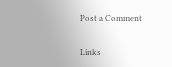Post a Comment

Links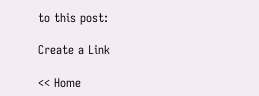to this post:

Create a Link

<< Home